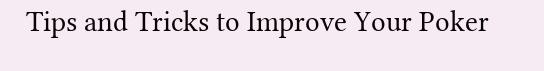Tips and Tricks to Improve Your Poker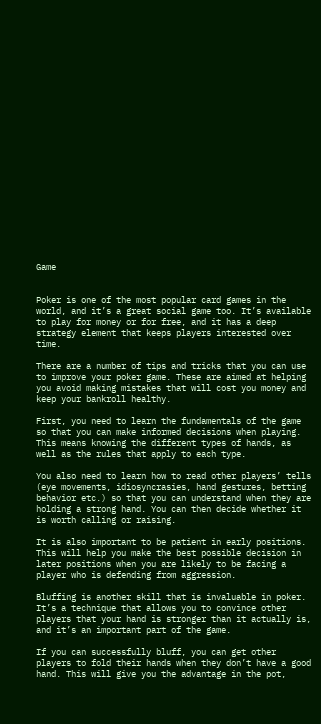Game


Poker is one of the most popular card games in the world, and it’s a great social game too. It’s available to play for money or for free, and it has a deep strategy element that keeps players interested over time.

There are a number of tips and tricks that you can use to improve your poker game. These are aimed at helping you avoid making mistakes that will cost you money and keep your bankroll healthy.

First, you need to learn the fundamentals of the game so that you can make informed decisions when playing. This means knowing the different types of hands, as well as the rules that apply to each type.

You also need to learn how to read other players’ tells (eye movements, idiosyncrasies, hand gestures, betting behavior etc.) so that you can understand when they are holding a strong hand. You can then decide whether it is worth calling or raising.

It is also important to be patient in early positions. This will help you make the best possible decision in later positions when you are likely to be facing a player who is defending from aggression.

Bluffing is another skill that is invaluable in poker. It’s a technique that allows you to convince other players that your hand is stronger than it actually is, and it’s an important part of the game.

If you can successfully bluff, you can get other players to fold their hands when they don’t have a good hand. This will give you the advantage in the pot,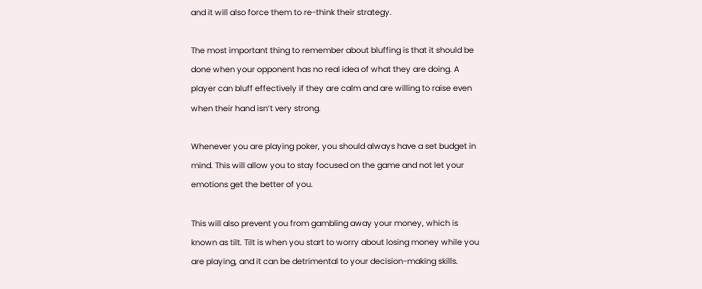and it will also force them to re-think their strategy.

The most important thing to remember about bluffing is that it should be done when your opponent has no real idea of what they are doing. A player can bluff effectively if they are calm and are willing to raise even when their hand isn’t very strong.

Whenever you are playing poker, you should always have a set budget in mind. This will allow you to stay focused on the game and not let your emotions get the better of you.

This will also prevent you from gambling away your money, which is known as tilt. Tilt is when you start to worry about losing money while you are playing, and it can be detrimental to your decision-making skills.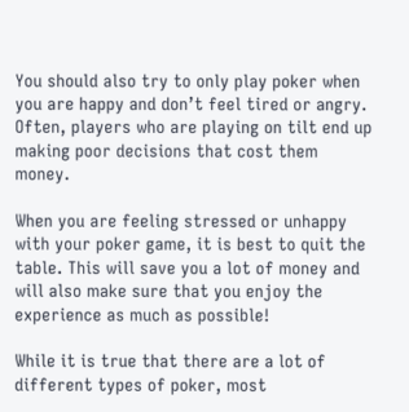You should also try to only play poker when you are happy and don’t feel tired or angry. Often, players who are playing on tilt end up making poor decisions that cost them money.

When you are feeling stressed or unhappy with your poker game, it is best to quit the table. This will save you a lot of money and will also make sure that you enjoy the experience as much as possible!

While it is true that there are a lot of different types of poker, most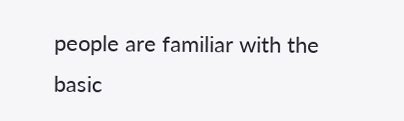people are familiar with the basic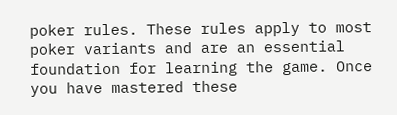poker rules. These rules apply to most poker variants and are an essential foundation for learning the game. Once you have mastered these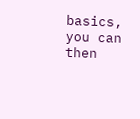basics, you can then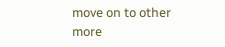move on to other more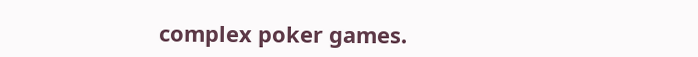complex poker games.